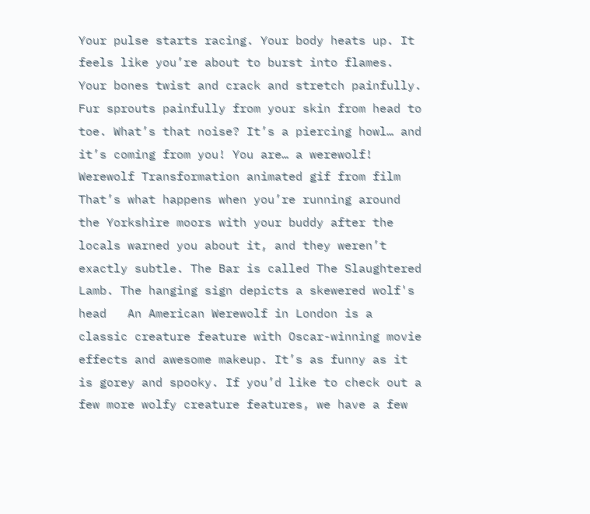Your pulse starts racing. Your body heats up. It feels like you’re about to burst into flames. Your bones twist and crack and stretch painfully. Fur sprouts painfully from your skin from head to toe. What’s that noise? It’s a piercing howl… and it’s coming from you! You are… a werewolf! Werewolf Transformation animated gif from film   That’s what happens when you’re running around the Yorkshire moors with your buddy after the locals warned you about it, and they weren’t exactly subtle. The Bar is called The Slaughtered Lamb. The hanging sign depicts a skewered wolf's head   An American Werewolf in London is a classic creature feature with Oscar-winning movie effects and awesome makeup. It’s as funny as it is gorey and spooky. If you’d like to check out a few more wolfy creature features, we have a few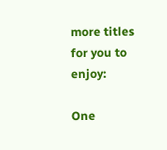more titles for you to enjoy:

One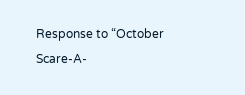Response to “October Scare-A-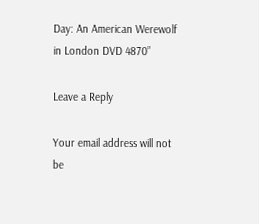Day: An American Werewolf in London DVD 4870”

Leave a Reply

Your email address will not be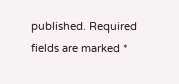published. Required fields are marked *